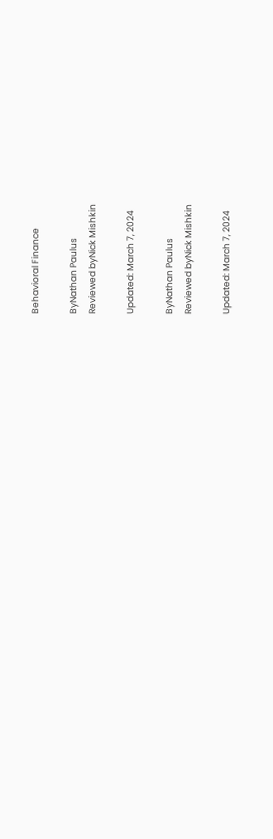Behavioral Finance

ByNathan Paulus
Reviewed byNick Mishkin

Updated: March 7, 2024

ByNathan Paulus
Reviewed byNick Mishkin

Updated: March 7, 2024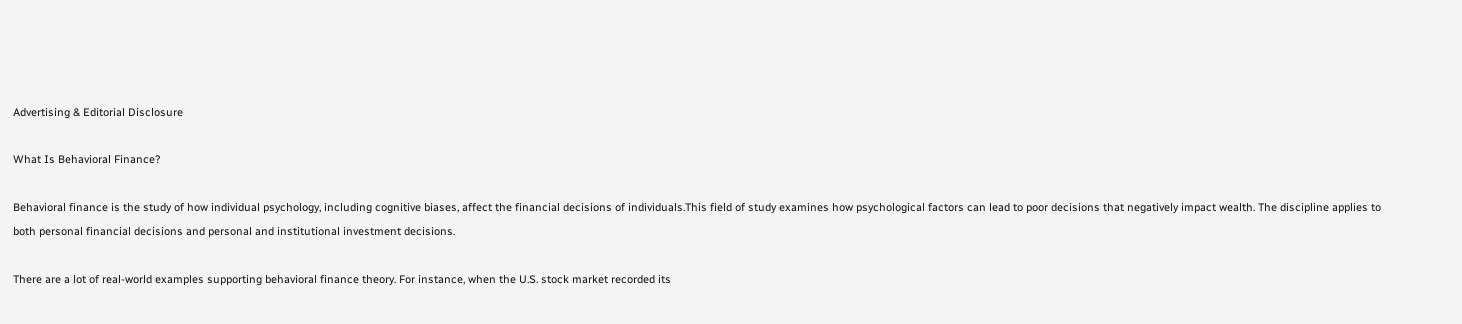Advertising & Editorial Disclosure

What Is Behavioral Finance?

Behavioral finance is the study of how individual psychology, including cognitive biases, affect the financial decisions of individuals.This field of study examines how psychological factors can lead to poor decisions that negatively impact wealth. The discipline applies to both personal financial decisions and personal and institutional investment decisions.

There are a lot of real-world examples supporting behavioral finance theory. For instance, when the U.S. stock market recorded its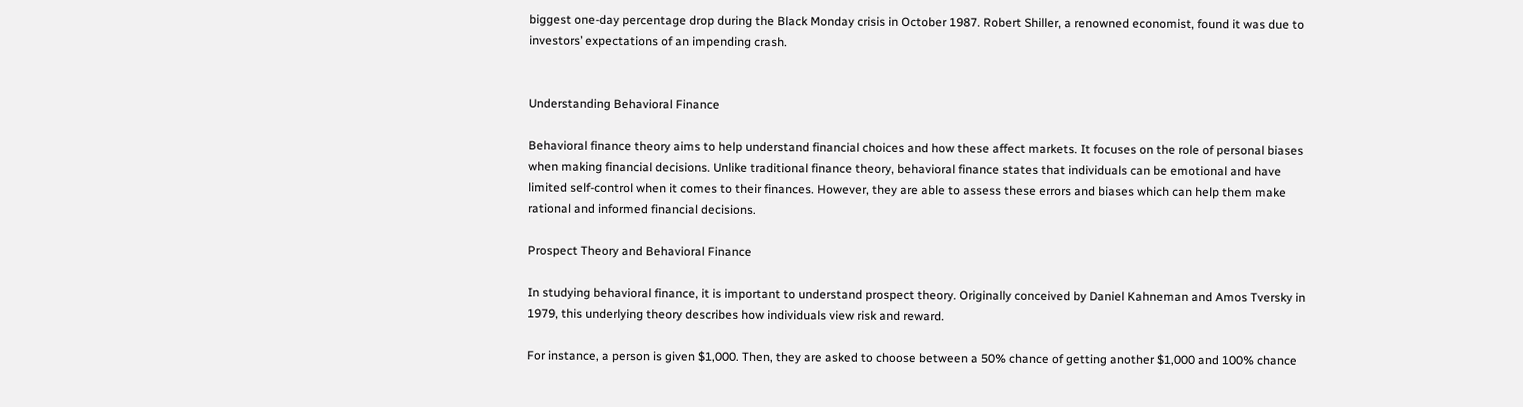biggest one-day percentage drop during the Black Monday crisis in October 1987. Robert Shiller, a renowned economist, found it was due to investors’ expectations of an impending crash.


Understanding Behavioral Finance

Behavioral finance theory aims to help understand financial choices and how these affect markets. It focuses on the role of personal biases when making financial decisions. Unlike traditional finance theory, behavioral finance states that individuals can be emotional and have limited self-control when it comes to their finances. However, they are able to assess these errors and biases which can help them make rational and informed financial decisions.

Prospect Theory and Behavioral Finance

In studying behavioral finance, it is important to understand prospect theory. Originally conceived by Daniel Kahneman and Amos Tversky in 1979, this underlying theory describes how individuals view risk and reward.

For instance, a person is given $1,000. Then, they are asked to choose between a 50% chance of getting another $1,000 and 100% chance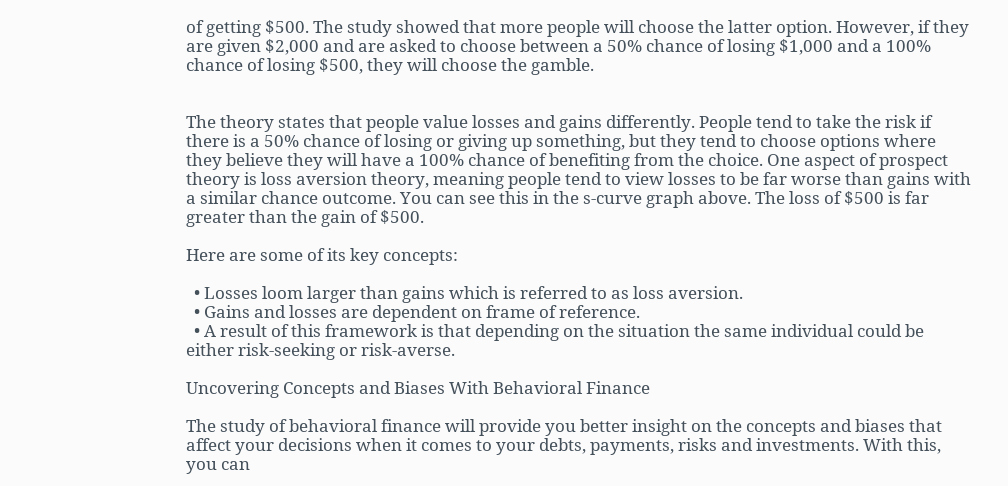of getting $500. The study showed that more people will choose the latter option. However, if they are given $2,000 and are asked to choose between a 50% chance of losing $1,000 and a 100% chance of losing $500, they will choose the gamble.


The theory states that people value losses and gains differently. People tend to take the risk if there is a 50% chance of losing or giving up something, but they tend to choose options where they believe they will have a 100% chance of benefiting from the choice. One aspect of prospect theory is loss aversion theory, meaning people tend to view losses to be far worse than gains with a similar chance outcome. You can see this in the s-curve graph above. The loss of $500 is far greater than the gain of $500.

Here are some of its key concepts:

  • Losses loom larger than gains which is referred to as loss aversion.
  • Gains and losses are dependent on frame of reference.
  • A result of this framework is that depending on the situation the same individual could be either risk-seeking or risk-averse.

Uncovering Concepts and Biases With Behavioral Finance

The study of behavioral finance will provide you better insight on the concepts and biases that affect your decisions when it comes to your debts, payments, risks and investments. With this, you can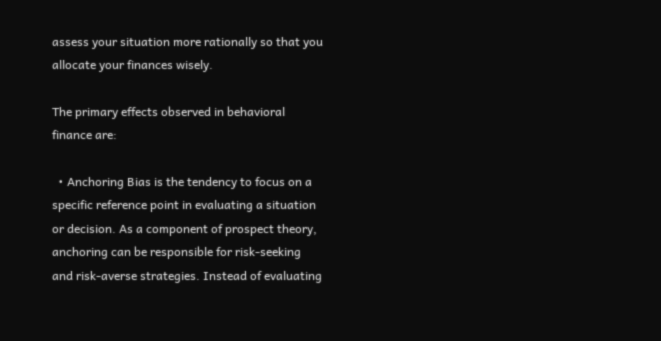assess your situation more rationally so that you allocate your finances wisely.

The primary effects observed in behavioral finance are:

  • Anchoring Bias is the tendency to focus on a specific reference point in evaluating a situation or decision. As a component of prospect theory, anchoring can be responsible for risk-seeking and risk-averse strategies. Instead of evaluating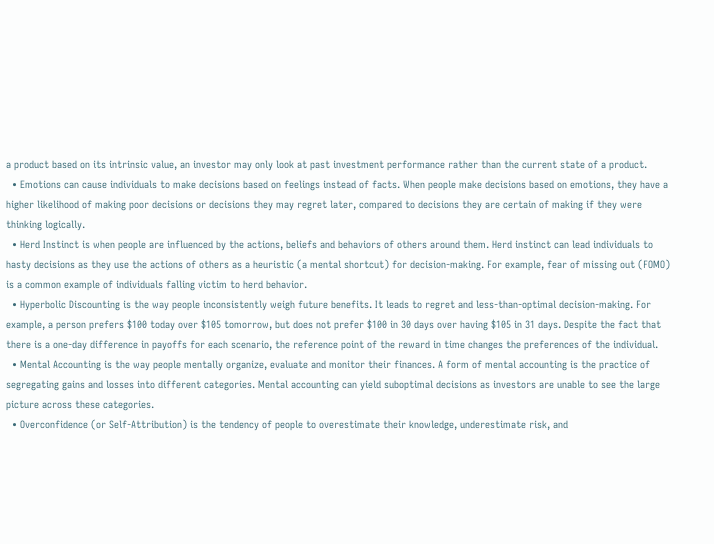a product based on its intrinsic value, an investor may only look at past investment performance rather than the current state of a product.
  • Emotions can cause individuals to make decisions based on feelings instead of facts. When people make decisions based on emotions, they have a higher likelihood of making poor decisions or decisions they may regret later, compared to decisions they are certain of making if they were thinking logically.
  • Herd Instinct is when people are influenced by the actions, beliefs and behaviors of others around them. Herd instinct can lead individuals to hasty decisions as they use the actions of others as a heuristic (a mental shortcut) for decision-making. For example, fear of missing out (FOMO) is a common example of individuals falling victim to herd behavior.
  • Hyperbolic Discounting is the way people inconsistently weigh future benefits. It leads to regret and less-than-optimal decision-making. For example, a person prefers $100 today over $105 tomorrow, but does not prefer $100 in 30 days over having $105 in 31 days. Despite the fact that there is a one-day difference in payoffs for each scenario, the reference point of the reward in time changes the preferences of the individual.
  • Mental Accounting is the way people mentally organize, evaluate and monitor their finances. A form of mental accounting is the practice of segregating gains and losses into different categories. Mental accounting can yield suboptimal decisions as investors are unable to see the large picture across these categories.
  • Overconfidence (or Self-Attribution) is the tendency of people to overestimate their knowledge, underestimate risk, and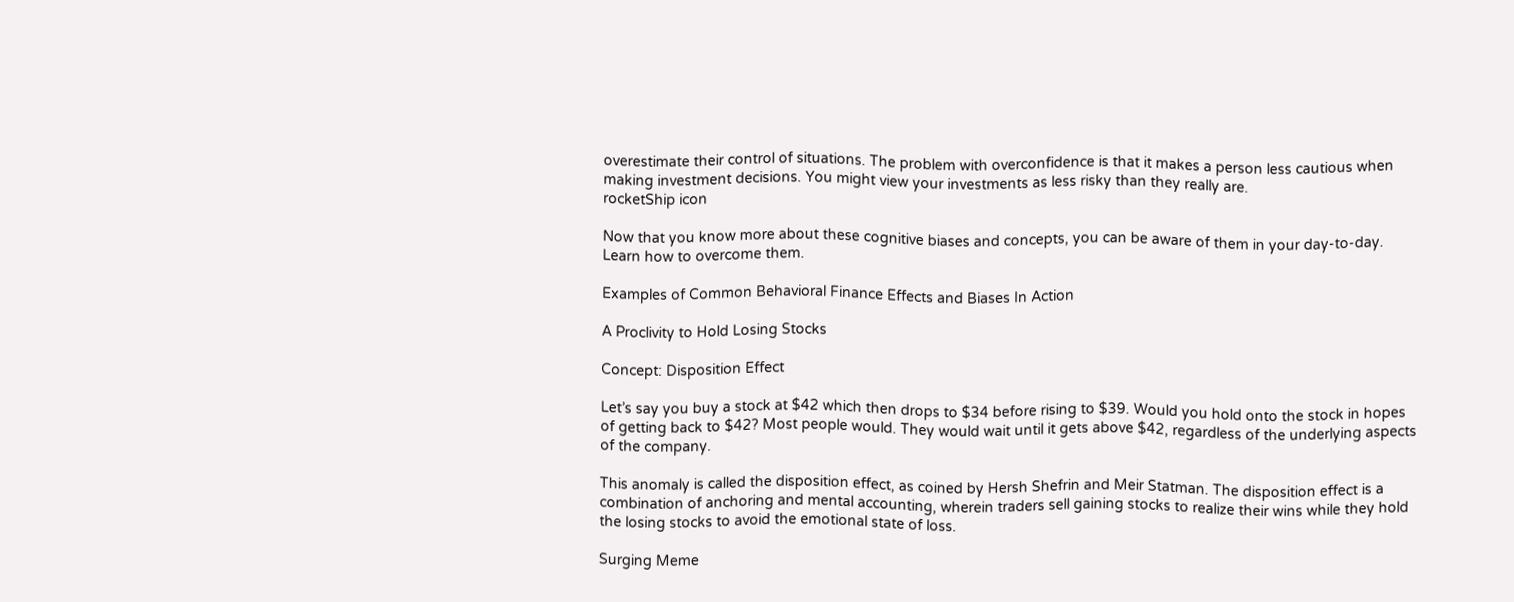overestimate their control of situations. The problem with overconfidence is that it makes a person less cautious when making investment decisions. You might view your investments as less risky than they really are.
rocketShip icon

Now that you know more about these cognitive biases and concepts, you can be aware of them in your day-to-day. Learn how to overcome them.

Examples of Common Behavioral Finance Effects and Biases In Action

A Proclivity to Hold Losing Stocks

Concept: Disposition Effect

Let’s say you buy a stock at $42 which then drops to $34 before rising to $39. Would you hold onto the stock in hopes of getting back to $42? Most people would. They would wait until it gets above $42, regardless of the underlying aspects of the company.

This anomaly is called the disposition effect, as coined by Hersh Shefrin and Meir Statman. The disposition effect is a combination of anchoring and mental accounting, wherein traders sell gaining stocks to realize their wins while they hold the losing stocks to avoid the emotional state of loss.

Surging Meme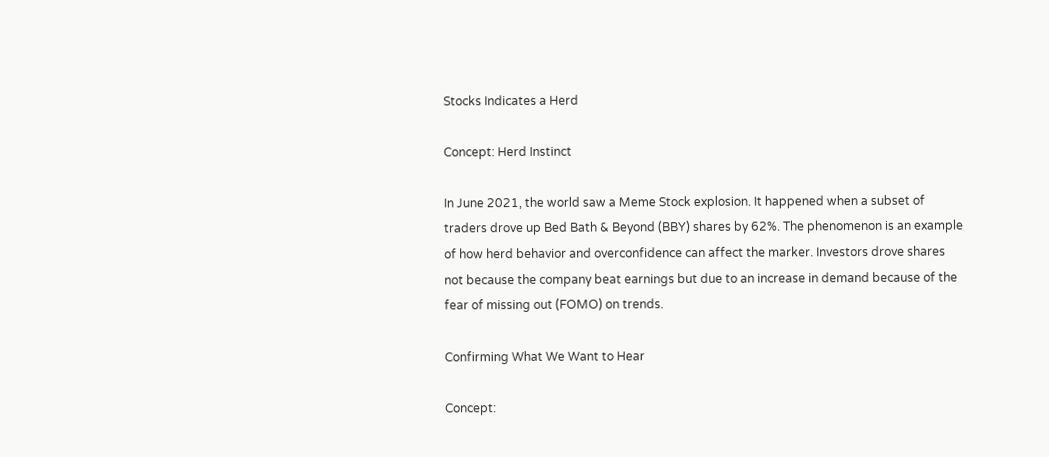Stocks Indicates a Herd

Concept: Herd Instinct

In June 2021, the world saw a Meme Stock explosion. It happened when a subset of traders drove up Bed Bath & Beyond (BBY) shares by 62%. The phenomenon is an example of how herd behavior and overconfidence can affect the marker. Investors drove shares not because the company beat earnings but due to an increase in demand because of the fear of missing out (FOMO) on trends.

Confirming What We Want to Hear

Concept: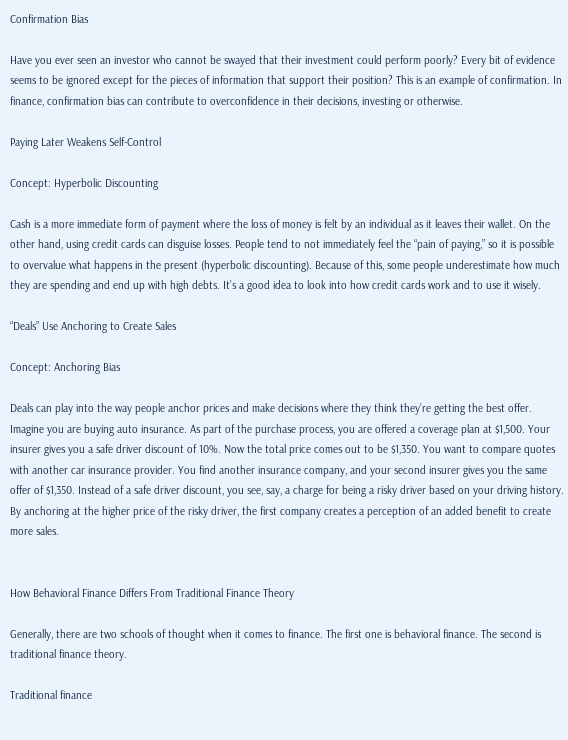Confirmation Bias

Have you ever seen an investor who cannot be swayed that their investment could perform poorly? Every bit of evidence seems to be ignored except for the pieces of information that support their position? This is an example of confirmation. In finance, confirmation bias can contribute to overconfidence in their decisions, investing or otherwise.

Paying Later Weakens Self-Control

Concept: Hyperbolic Discounting

Cash is a more immediate form of payment where the loss of money is felt by an individual as it leaves their wallet. On the other hand, using credit cards can disguise losses. People tend to not immediately feel the “pain of paying,” so it is possible to overvalue what happens in the present (hyperbolic discounting). Because of this, some people underestimate how much they are spending and end up with high debts. It’s a good idea to look into how credit cards work and to use it wisely.

“Deals” Use Anchoring to Create Sales

Concept: Anchoring Bias

Deals can play into the way people anchor prices and make decisions where they think they’re getting the best offer. Imagine you are buying auto insurance. As part of the purchase process, you are offered a coverage plan at $1,500. Your insurer gives you a safe driver discount of 10%. Now the total price comes out to be $1,350. You want to compare quotes with another car insurance provider. You find another insurance company, and your second insurer gives you the same offer of $1,350. Instead of a safe driver discount, you see, say, a charge for being a risky driver based on your driving history. By anchoring at the higher price of the risky driver, the first company creates a perception of an added benefit to create more sales.


How Behavioral Finance Differs From Traditional Finance Theory

Generally, there are two schools of thought when it comes to finance. The first one is behavioral finance. The second is traditional finance theory.

Traditional finance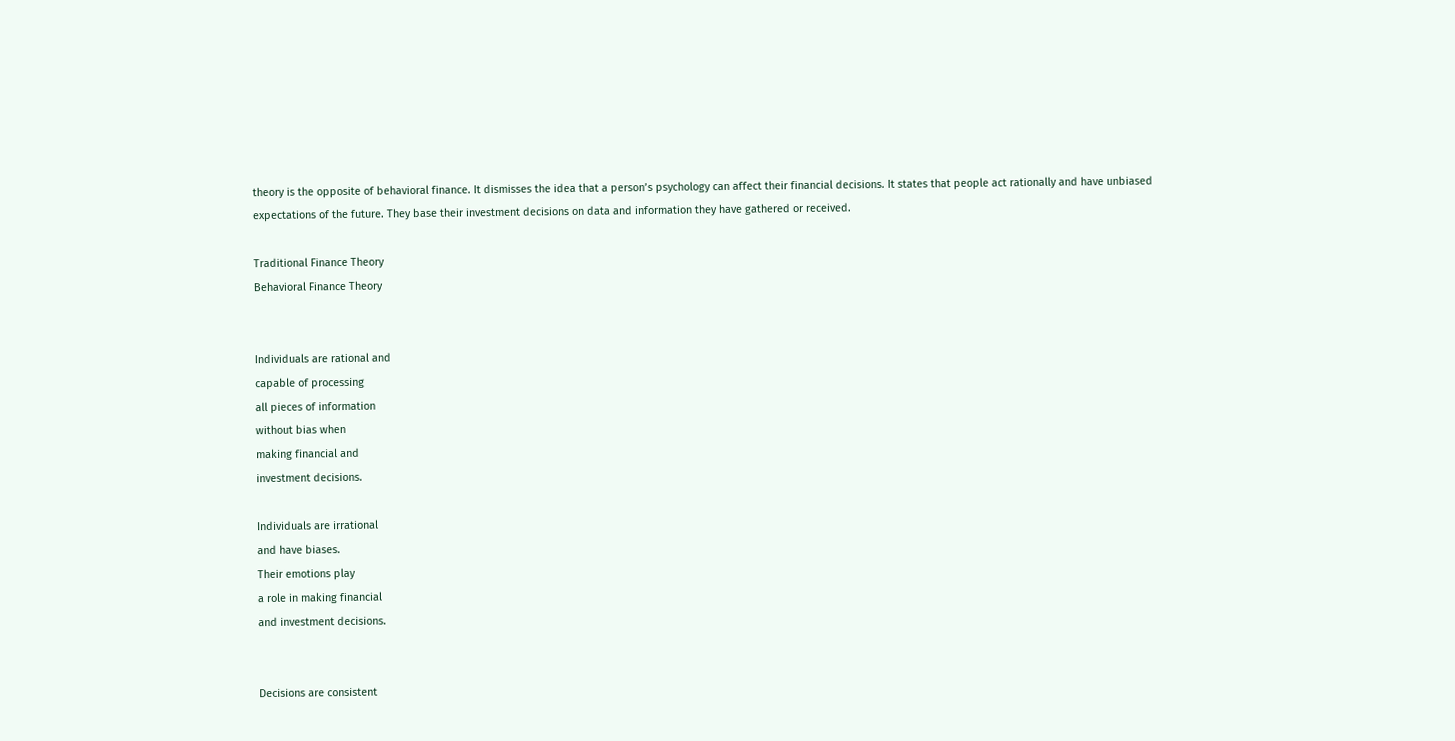theory is the opposite of behavioral finance. It dismisses the idea that a person’s psychology can affect their financial decisions. It states that people act rationally and have unbiased expectations of the future. They base their investment decisions on data and information they have gathered or received.

Traditional Finance Theory
Behavioral Finance Theory


Individuals are rational and
capable of processing
all pieces of information
without bias when
making financial and
investment decisions.

Individuals are irrational
and have biases.
Their emotions play
a role in making financial
and investment decisions.


Decisions are consistent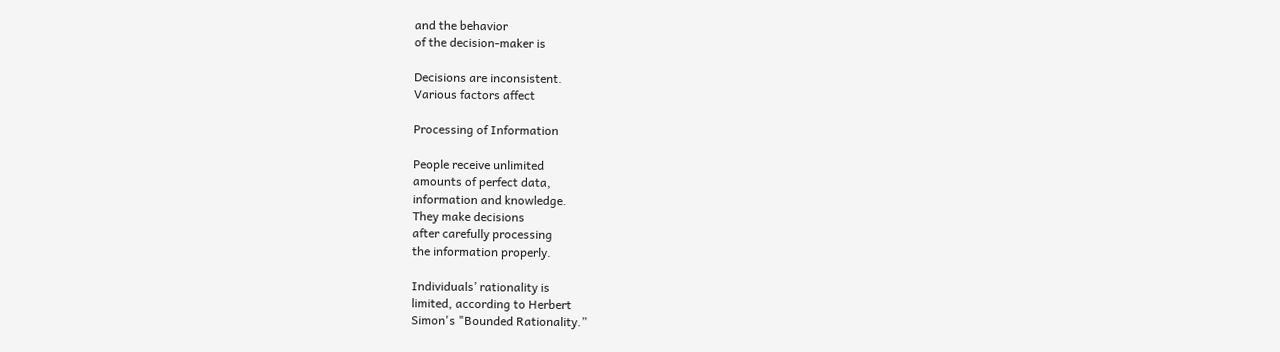and the behavior
of the decision-maker is

Decisions are inconsistent.
Various factors affect

Processing of Information

People receive unlimited
amounts of perfect data,
information and knowledge.
They make decisions
after carefully processing
the information properly.

Individuals’ rationality is
limited, according to Herbert
Simon's "Bounded Rationality.”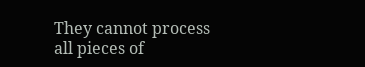They cannot process
all pieces of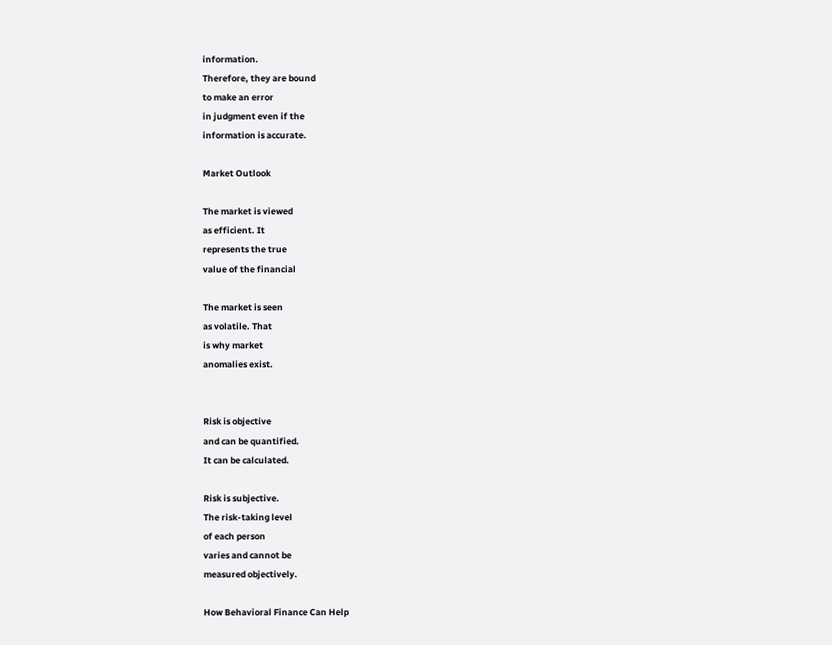information.
Therefore, they are bound
to make an error
in judgment even if the
information is accurate.

Market Outlook

The market is viewed
as efficient. It
represents the true
value of the financial

The market is seen
as volatile. That
is why market
anomalies exist.


Risk is objective
and can be quantified.
It can be calculated.

Risk is subjective.
The risk-taking level
of each person
varies and cannot be
measured objectively.

How Behavioral Finance Can Help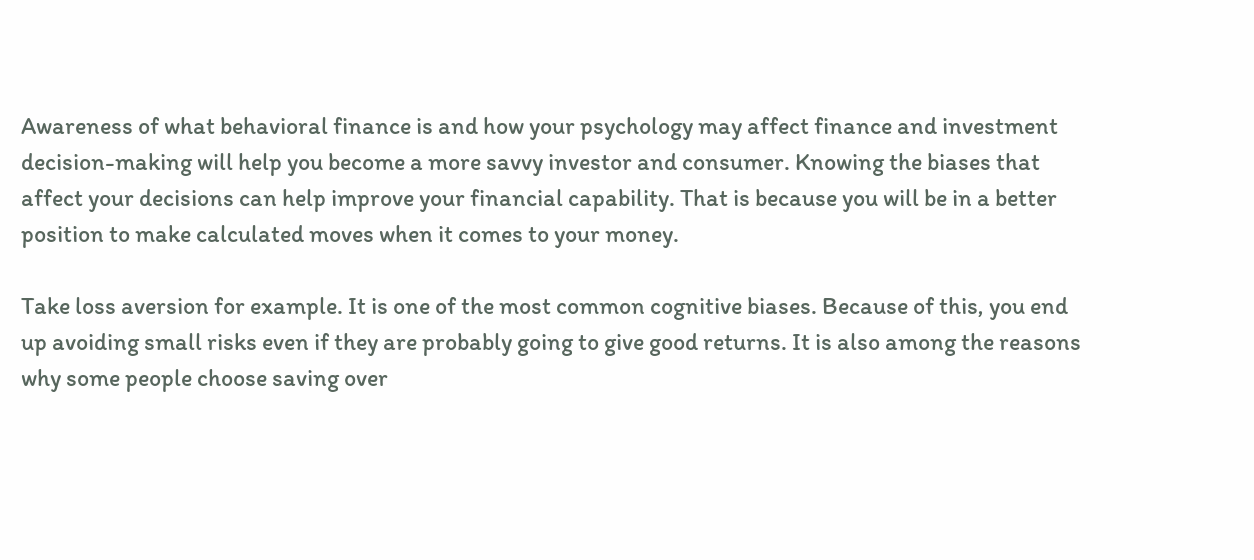Awareness of what behavioral finance is and how your psychology may affect finance and investment decision-making will help you become a more savvy investor and consumer. Knowing the biases that affect your decisions can help improve your financial capability. That is because you will be in a better position to make calculated moves when it comes to your money.

Take loss aversion for example. It is one of the most common cognitive biases. Because of this, you end up avoiding small risks even if they are probably going to give good returns. It is also among the reasons why some people choose saving over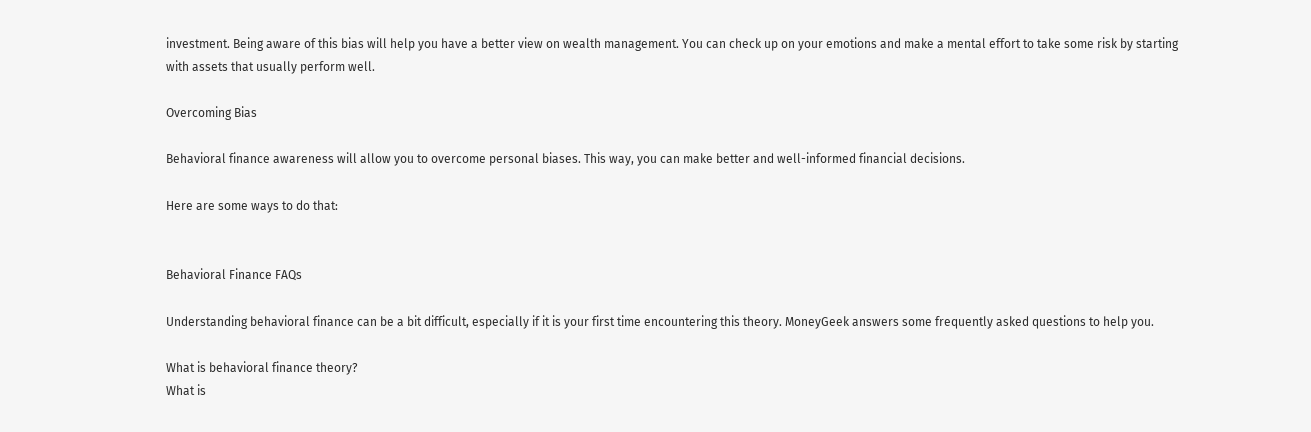investment. Being aware of this bias will help you have a better view on wealth management. You can check up on your emotions and make a mental effort to take some risk by starting with assets that usually perform well.

Overcoming Bias

Behavioral finance awareness will allow you to overcome personal biases. This way, you can make better and well-informed financial decisions.

Here are some ways to do that:


Behavioral Finance FAQs

Understanding behavioral finance can be a bit difficult, especially if it is your first time encountering this theory. MoneyGeek answers some frequently asked questions to help you.

What is behavioral finance theory?
What is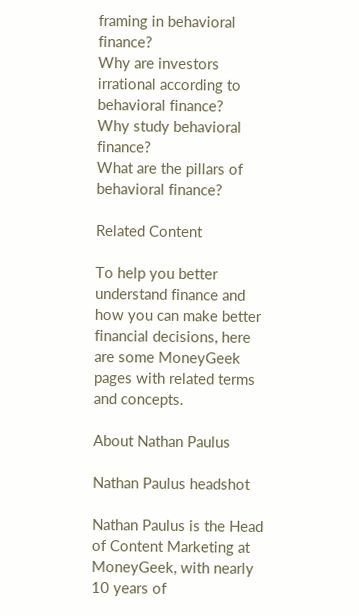framing in behavioral finance?
Why are investors irrational according to behavioral finance?
Why study behavioral finance?
What are the pillars of behavioral finance?

Related Content

To help you better understand finance and how you can make better financial decisions, here are some MoneyGeek pages with related terms and concepts.

About Nathan Paulus

Nathan Paulus headshot

Nathan Paulus is the Head of Content Marketing at MoneyGeek, with nearly 10 years of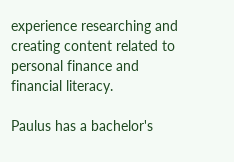experience researching and creating content related to personal finance and financial literacy.

Paulus has a bachelor's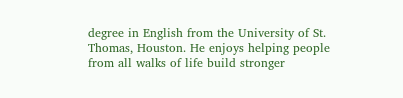degree in English from the University of St. Thomas, Houston. He enjoys helping people from all walks of life build stronger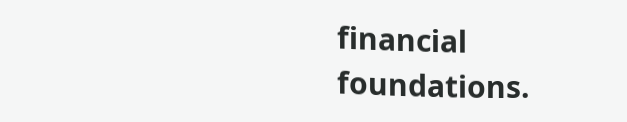financial foundations.